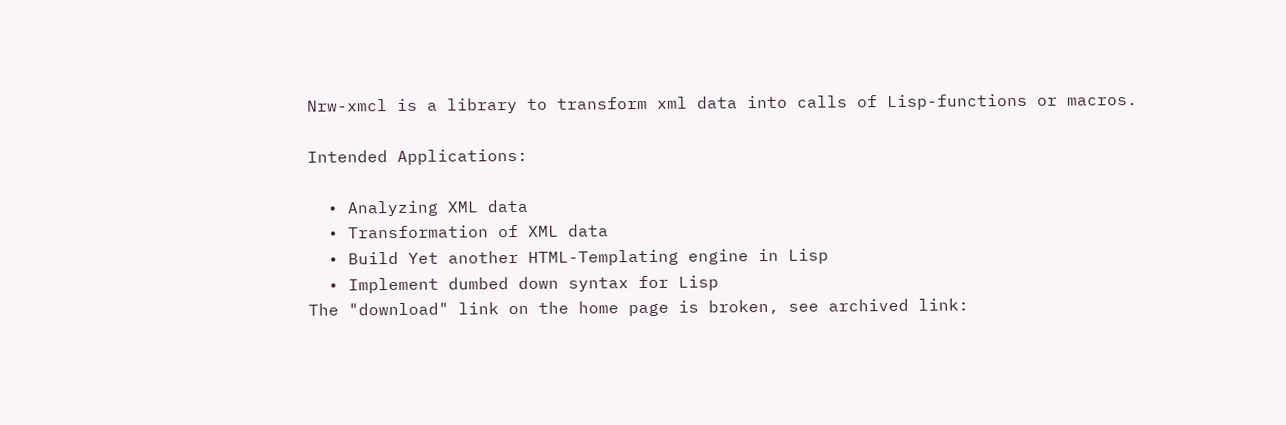Nrw-xmcl is a library to transform xml data into calls of Lisp-functions or macros.

Intended Applications:

  • Analyzing XML data
  • Transformation of XML data
  • Build Yet another HTML-Templating engine in Lisp
  • Implement dumbed down syntax for Lisp
The "download" link on the home page is broken, see archived link: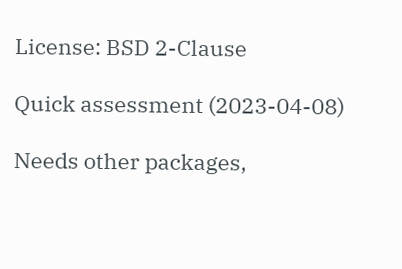License: BSD 2-Clause

Quick assessment (2023-04-08)

Needs other packages,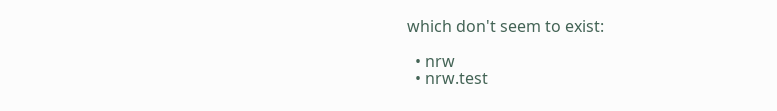which don't seem to exist:

  • nrw
  • nrw.test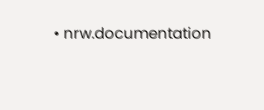• nrw.documentation